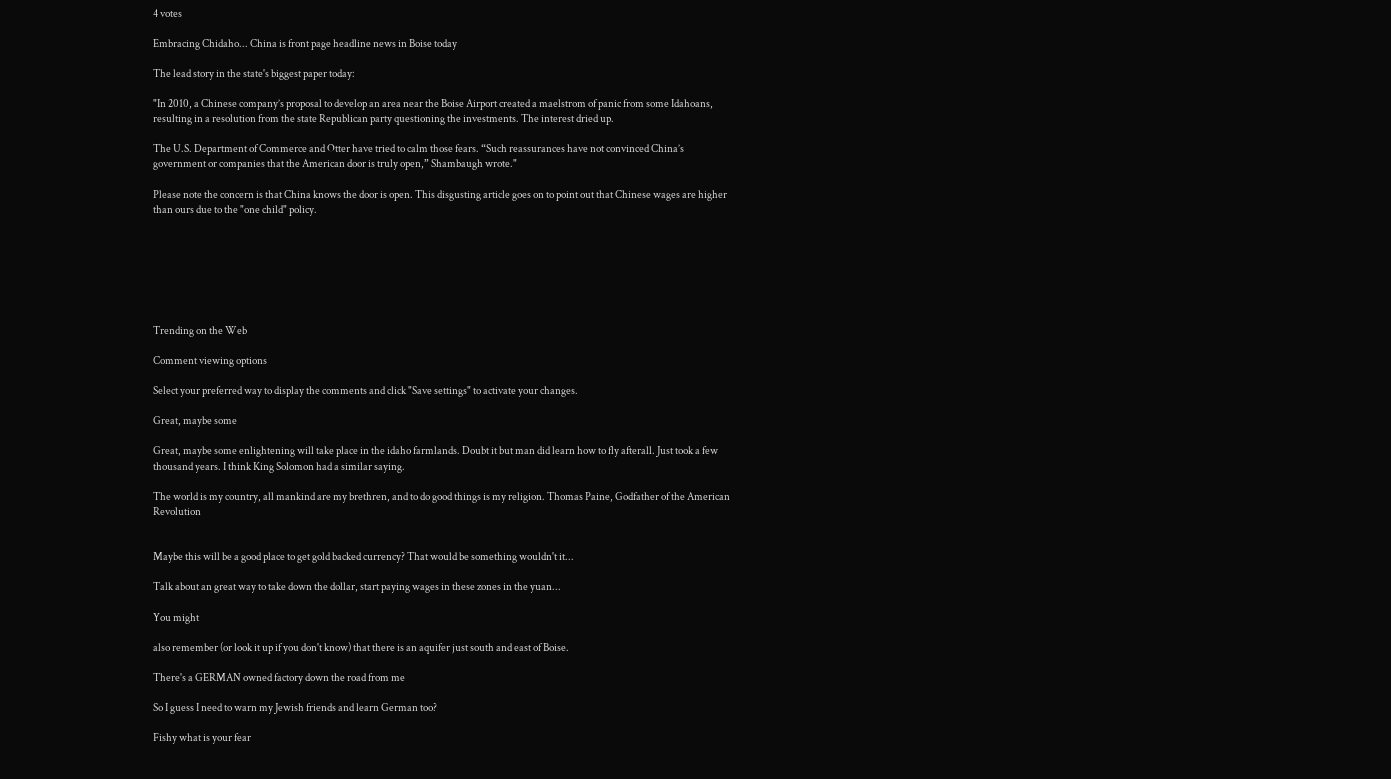4 votes

Embracing Chidaho... China is front page headline news in Boise today

The lead story in the state's biggest paper today:

"In 2010, a Chinese company’s proposal to develop an area near the Boise Airport created a maelstrom of panic from some Idahoans, resulting in a resolution from the state Republican party questioning the investments. The interest dried up.

The U.S. Department of Commerce and Otter have tried to calm those fears. “Such reassurances have not convinced China’s government or companies that the American door is truly open,” Shambaugh wrote."

Please note the concern is that China knows the door is open. This disgusting article goes on to point out that Chinese wages are higher than ours due to the "one child" policy.







Trending on the Web

Comment viewing options

Select your preferred way to display the comments and click "Save settings" to activate your changes.

Great, maybe some

Great, maybe some enlightening will take place in the idaho farmlands. Doubt it but man did learn how to fly afterall. Just took a few thousand years. I think King Solomon had a similar saying.

The world is my country, all mankind are my brethren, and to do good things is my religion. Thomas Paine, Godfather of the American Revolution


Maybe this will be a good place to get gold backed currency? That would be something wouldn't it...

Talk about an great way to take down the dollar, start paying wages in these zones in the yuan...

You might

also remember (or look it up if you don't know) that there is an aquifer just south and east of Boise.

There's a GERMAN owned factory down the road from me

So I guess I need to warn my Jewish friends and learn German too?

Fishy what is your fear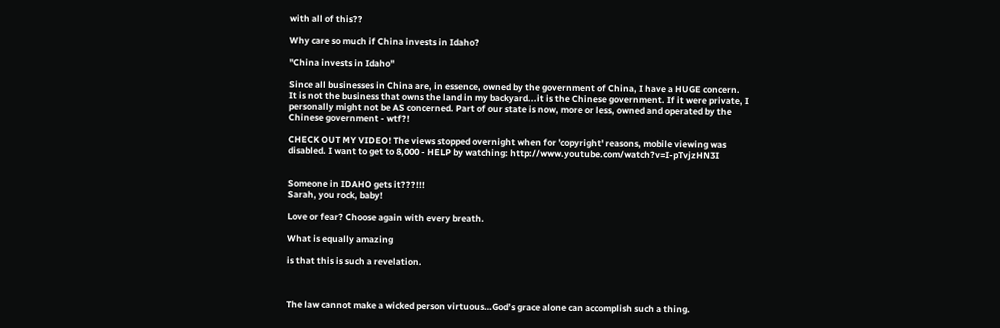with all of this??

Why care so much if China invests in Idaho?

"China invests in Idaho"

Since all businesses in China are, in essence, owned by the government of China, I have a HUGE concern. It is not the business that owns the land in my backyard...it is the Chinese government. If it were private, I personally might not be AS concerned. Part of our state is now, more or less, owned and operated by the Chinese government - wtf?!

CHECK OUT MY VIDEO! The views stopped overnight when for 'copyright' reasons, mobile viewing was disabled. I want to get to 8,000 - HELP by watching: http://www.youtube.com/watch?v=I-pTvjzHN3I


Someone in IDAHO gets it???!!!
Sarah, you rock, baby!

Love or fear? Choose again with every breath.

What is equally amazing

is that this is such a revelation.



The law cannot make a wicked person virtuous…God’s grace alone can accomplish such a thing.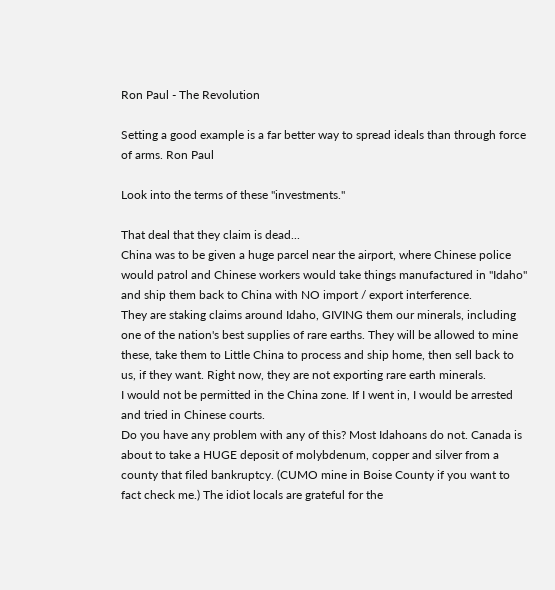Ron Paul - The Revolution

Setting a good example is a far better way to spread ideals than through force of arms. Ron Paul

Look into the terms of these "investments."

That deal that they claim is dead...
China was to be given a huge parcel near the airport, where Chinese police would patrol and Chinese workers would take things manufactured in "Idaho" and ship them back to China with NO import / export interference.
They are staking claims around Idaho, GIVING them our minerals, including one of the nation's best supplies of rare earths. They will be allowed to mine these, take them to Little China to process and ship home, then sell back to us, if they want. Right now, they are not exporting rare earth minerals.
I would not be permitted in the China zone. If I went in, I would be arrested and tried in Chinese courts.
Do you have any problem with any of this? Most Idahoans do not. Canada is about to take a HUGE deposit of molybdenum, copper and silver from a county that filed bankruptcy. (CUMO mine in Boise County if you want to fact check me.) The idiot locals are grateful for the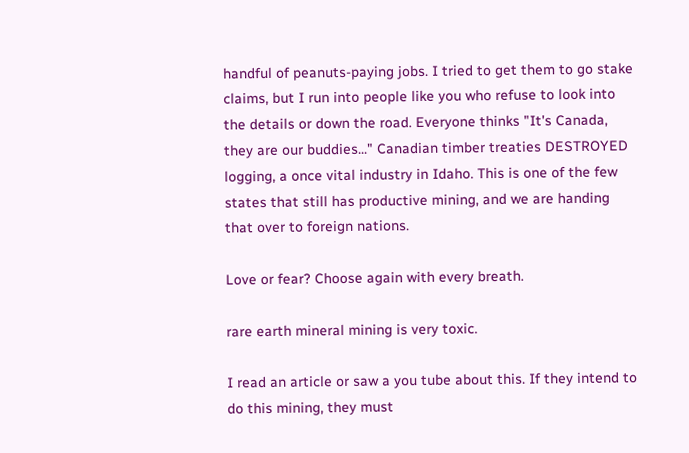handful of peanuts-paying jobs. I tried to get them to go stake claims, but I run into people like you who refuse to look into the details or down the road. Everyone thinks "It's Canada, they are our buddies..." Canadian timber treaties DESTROYED logging, a once vital industry in Idaho. This is one of the few states that still has productive mining, and we are handing that over to foreign nations.

Love or fear? Choose again with every breath.

rare earth mineral mining is very toxic.

I read an article or saw a you tube about this. If they intend to do this mining, they must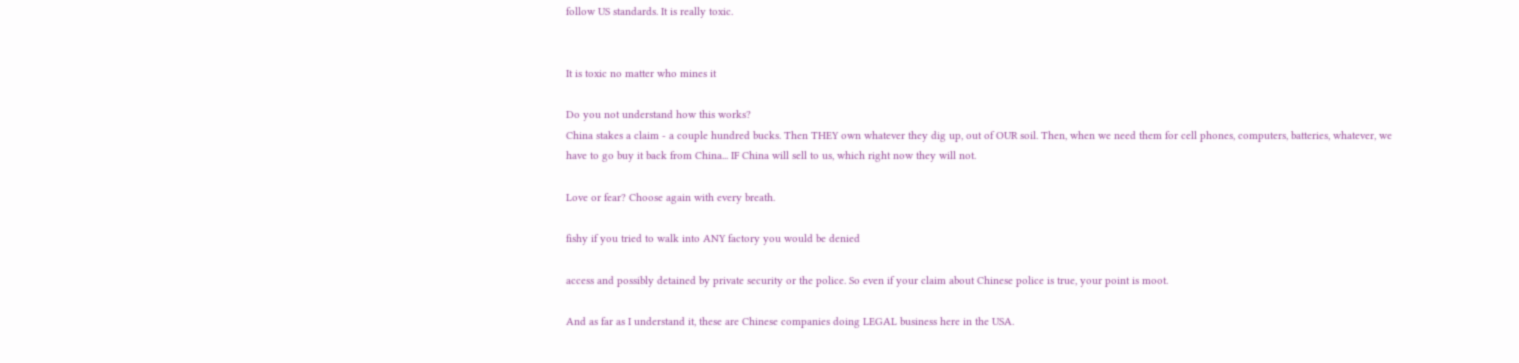follow US standards. It is really toxic.


It is toxic no matter who mines it

Do you not understand how this works?
China stakes a claim - a couple hundred bucks. Then THEY own whatever they dig up, out of OUR soil. Then, when we need them for cell phones, computers, batteries, whatever, we have to go buy it back from China... IF China will sell to us, which right now they will not.

Love or fear? Choose again with every breath.

fishy if you tried to walk into ANY factory you would be denied

access and possibly detained by private security or the police. So even if your claim about Chinese police is true, your point is moot.

And as far as I understand it, these are Chinese companies doing LEGAL business here in the USA.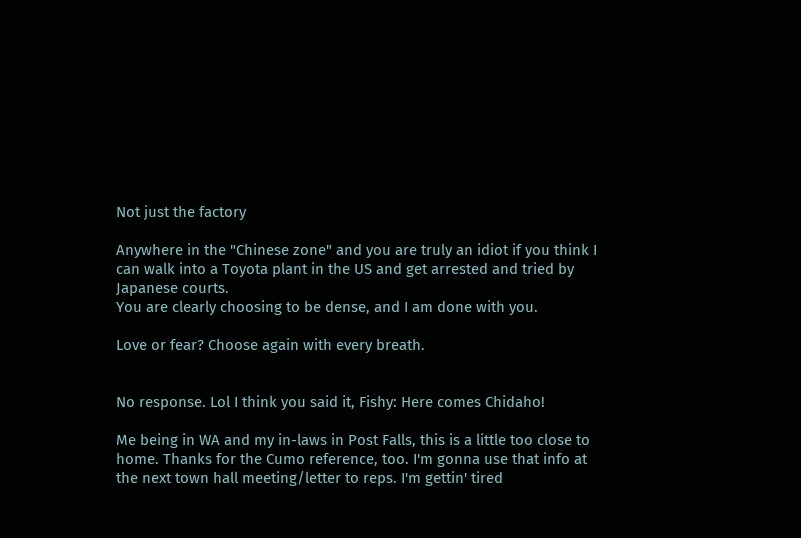Not just the factory

Anywhere in the "Chinese zone" and you are truly an idiot if you think I can walk into a Toyota plant in the US and get arrested and tried by Japanese courts.
You are clearly choosing to be dense, and I am done with you.

Love or fear? Choose again with every breath.


No response. Lol I think you said it, Fishy: Here comes Chidaho!

Me being in WA and my in-laws in Post Falls, this is a little too close to home. Thanks for the Cumo reference, too. I'm gonna use that info at the next town hall meeting/letter to reps. I'm gettin' tired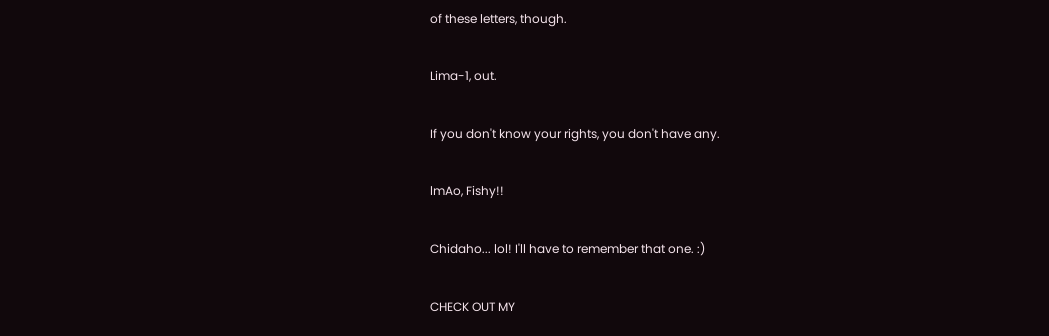of these letters, though.

Lima-1, out.

If you don't know your rights, you don't have any.

lmAo, Fishy!!

Chidaho... lol! I'll have to remember that one. :)

CHECK OUT MY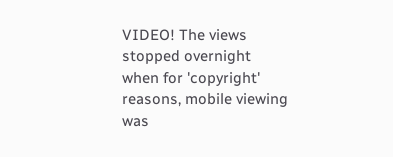VIDEO! The views stopped overnight when for 'copyright' reasons, mobile viewing was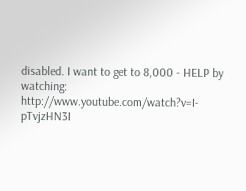disabled. I want to get to 8,000 - HELP by watching: http://www.youtube.com/watch?v=I-pTvjzHN3I